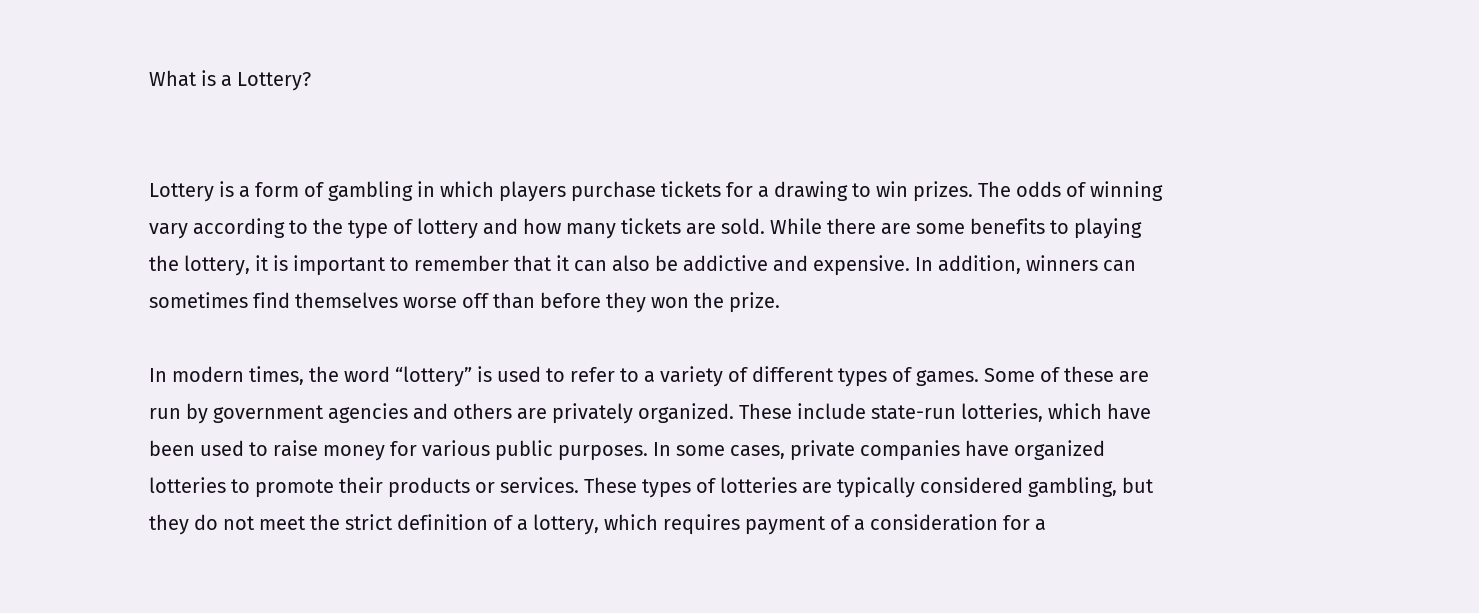What is a Lottery?


Lottery is a form of gambling in which players purchase tickets for a drawing to win prizes. The odds of winning vary according to the type of lottery and how many tickets are sold. While there are some benefits to playing the lottery, it is important to remember that it can also be addictive and expensive. In addition, winners can sometimes find themselves worse off than before they won the prize.

In modern times, the word “lottery” is used to refer to a variety of different types of games. Some of these are run by government agencies and others are privately organized. These include state-run lotteries, which have been used to raise money for various public purposes. In some cases, private companies have organized lotteries to promote their products or services. These types of lotteries are typically considered gambling, but they do not meet the strict definition of a lottery, which requires payment of a consideration for a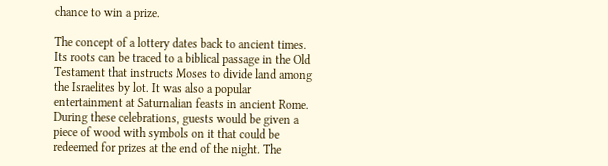chance to win a prize.

The concept of a lottery dates back to ancient times. Its roots can be traced to a biblical passage in the Old Testament that instructs Moses to divide land among the Israelites by lot. It was also a popular entertainment at Saturnalian feasts in ancient Rome. During these celebrations, guests would be given a piece of wood with symbols on it that could be redeemed for prizes at the end of the night. The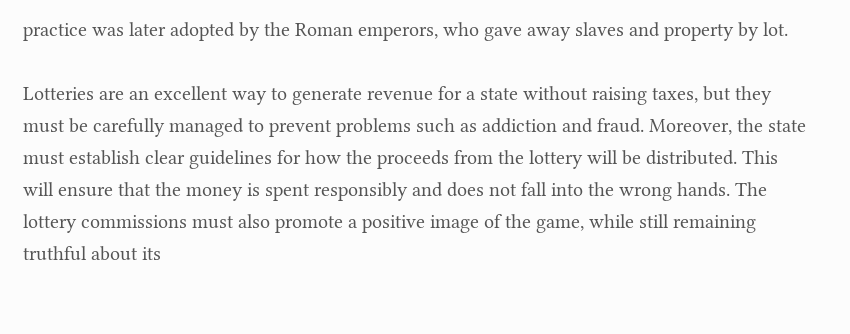practice was later adopted by the Roman emperors, who gave away slaves and property by lot.

Lotteries are an excellent way to generate revenue for a state without raising taxes, but they must be carefully managed to prevent problems such as addiction and fraud. Moreover, the state must establish clear guidelines for how the proceeds from the lottery will be distributed. This will ensure that the money is spent responsibly and does not fall into the wrong hands. The lottery commissions must also promote a positive image of the game, while still remaining truthful about its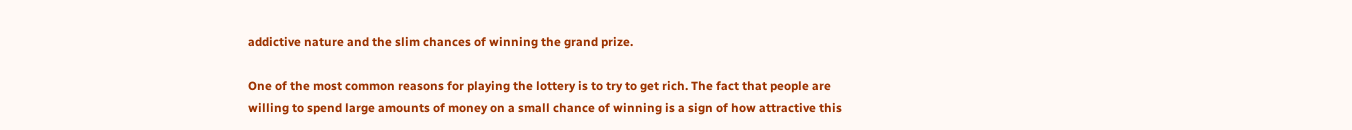addictive nature and the slim chances of winning the grand prize.

One of the most common reasons for playing the lottery is to try to get rich. The fact that people are willing to spend large amounts of money on a small chance of winning is a sign of how attractive this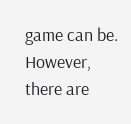game can be. However, there are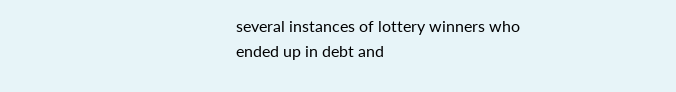several instances of lottery winners who ended up in debt and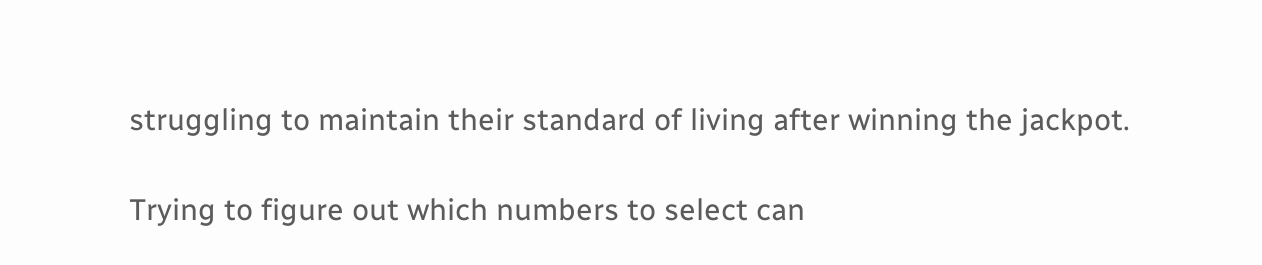struggling to maintain their standard of living after winning the jackpot.

Trying to figure out which numbers to select can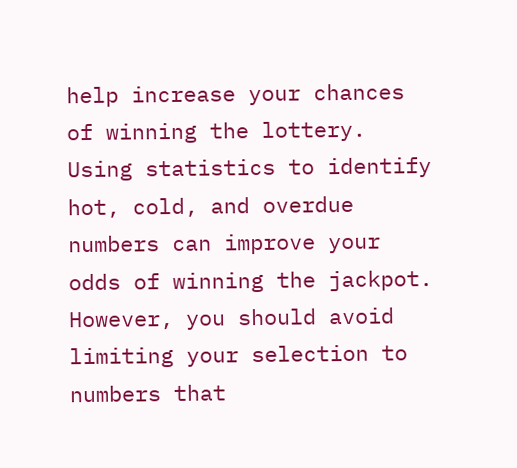help increase your chances of winning the lottery. Using statistics to identify hot, cold, and overdue numbers can improve your odds of winning the jackpot. However, you should avoid limiting your selection to numbers that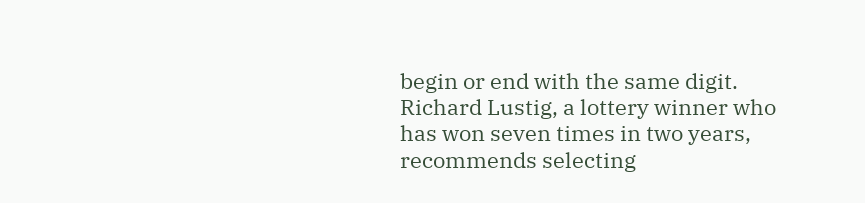begin or end with the same digit. Richard Lustig, a lottery winner who has won seven times in two years, recommends selecting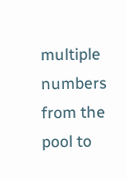multiple numbers from the pool to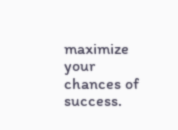maximize your chances of success.